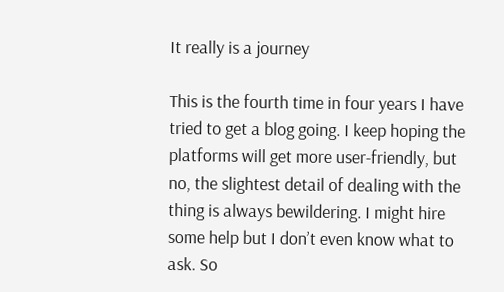It really is a journey

This is the fourth time in four years I have tried to get a blog going. I keep hoping the platforms will get more user-friendly, but no, the slightest detail of dealing with the thing is always bewildering. I might hire some help but I don’t even know what to ask. So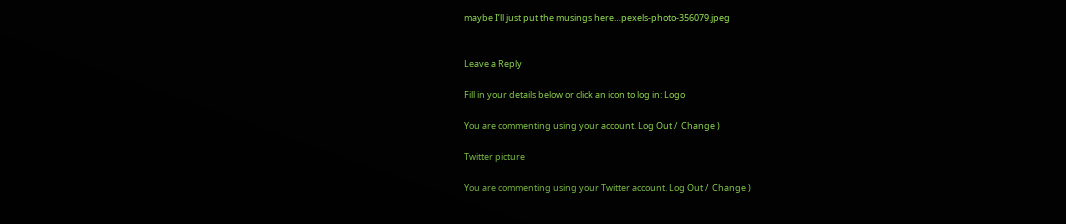maybe I’ll just put the musings here…pexels-photo-356079.jpeg


Leave a Reply

Fill in your details below or click an icon to log in: Logo

You are commenting using your account. Log Out /  Change )

Twitter picture

You are commenting using your Twitter account. Log Out /  Change )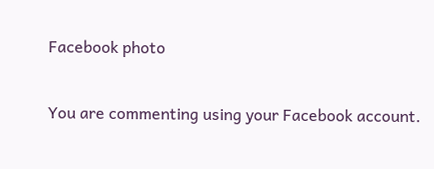Facebook photo

You are commenting using your Facebook account.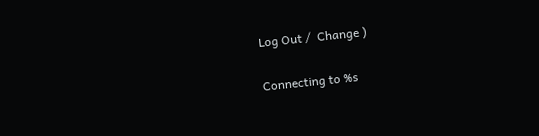Log Out /  Change )

Connecting to %s